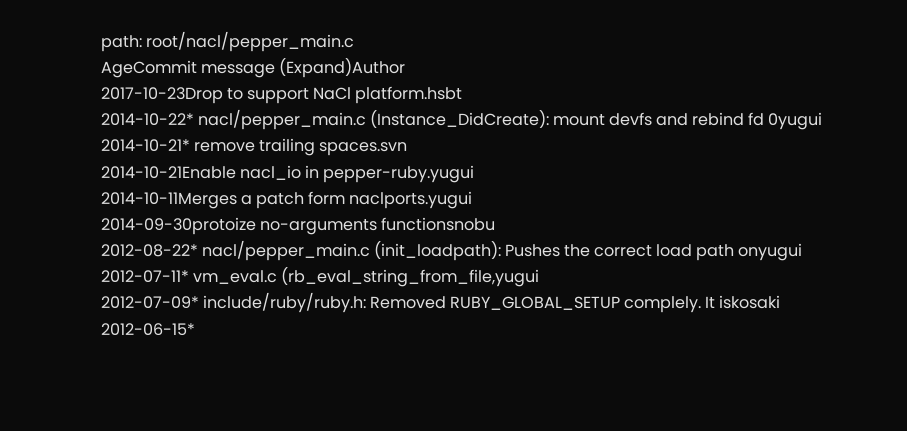path: root/nacl/pepper_main.c
AgeCommit message (Expand)Author
2017-10-23Drop to support NaCl platform.hsbt
2014-10-22* nacl/pepper_main.c (Instance_DidCreate): mount devfs and rebind fd 0yugui
2014-10-21* remove trailing spaces.svn
2014-10-21Enable nacl_io in pepper-ruby.yugui
2014-10-11Merges a patch form naclports.yugui
2014-09-30protoize no-arguments functionsnobu
2012-08-22* nacl/pepper_main.c (init_loadpath): Pushes the correct load path onyugui
2012-07-11* vm_eval.c (rb_eval_string_from_file,yugui
2012-07-09* include/ruby/ruby.h: Removed RUBY_GLOBAL_SETUP complely. It iskosaki
2012-06-15*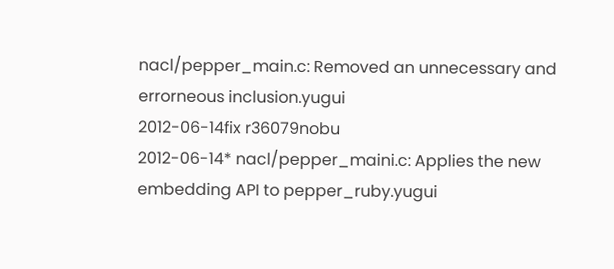nacl/pepper_main.c: Removed an unnecessary and errorneous inclusion.yugui
2012-06-14fix r36079nobu
2012-06-14* nacl/pepper_maini.c: Applies the new embedding API to pepper_ruby.yugui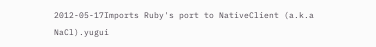2012-05-17Imports Ruby's port to NativeClient (a.k.a NaCl).yugui